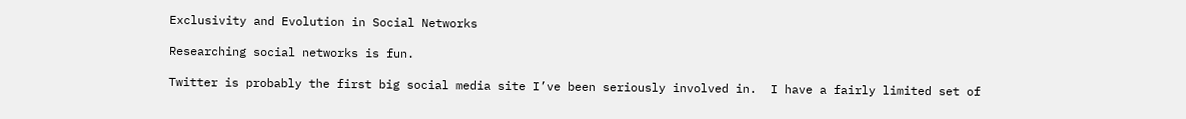Exclusivity and Evolution in Social Networks

Researching social networks is fun.

Twitter is probably the first big social media site I’ve been seriously involved in.  I have a fairly limited set of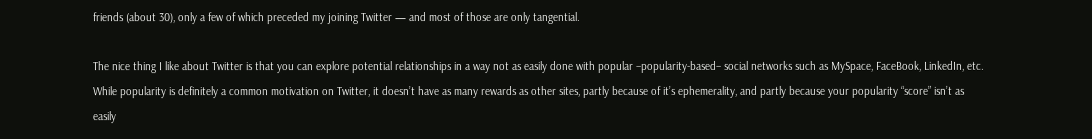friends (about 30), only a few of which preceded my joining Twitter — and most of those are only tangential.

The nice thing I like about Twitter is that you can explore potential relationships in a way not as easily done with popular –popularity-based– social networks such as MySpace, FaceBook, LinkedIn, etc.  While popularity is definitely a common motivation on Twitter, it doesn’t have as many rewards as other sites, partly because of it’s ephemerality, and partly because your popularity “score” isn’t as easily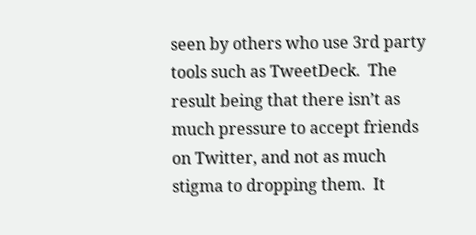seen by others who use 3rd party tools such as TweetDeck.  The result being that there isn’t as much pressure to accept friends on Twitter, and not as much stigma to dropping them.  It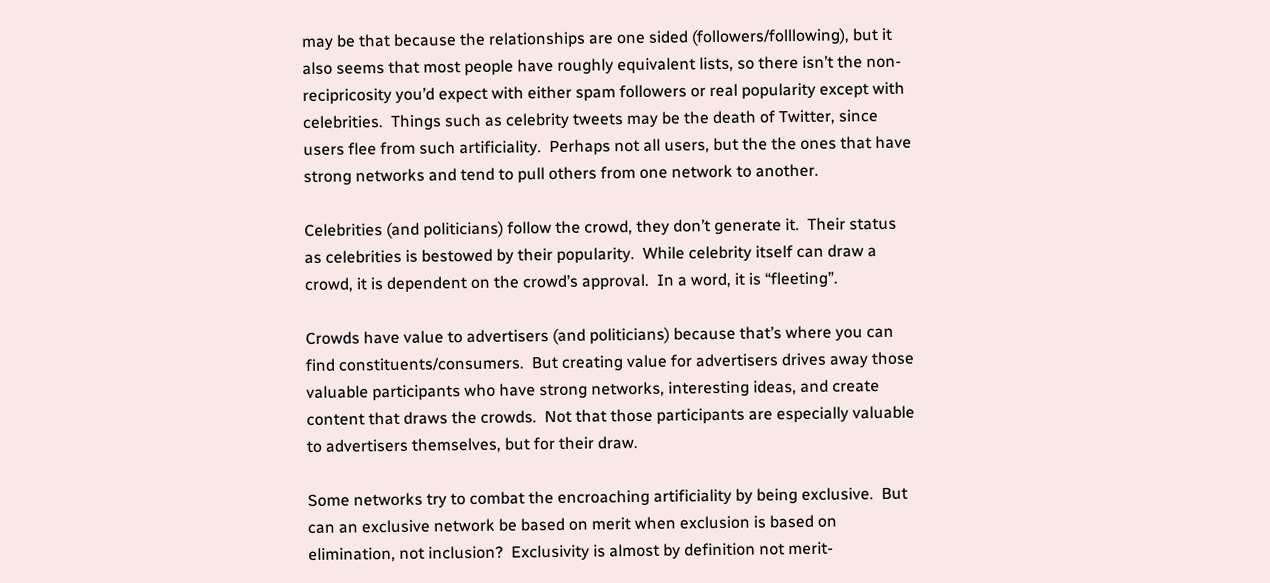may be that because the relationships are one sided (followers/folllowing), but it also seems that most people have roughly equivalent lists, so there isn’t the non-recipricosity you’d expect with either spam followers or real popularity except with celebrities.  Things such as celebrity tweets may be the death of Twitter, since users flee from such artificiality.  Perhaps not all users, but the the ones that have strong networks and tend to pull others from one network to another.

Celebrities (and politicians) follow the crowd, they don’t generate it.  Their status as celebrities is bestowed by their popularity.  While celebrity itself can draw a crowd, it is dependent on the crowd’s approval.  In a word, it is “fleeting”.

Crowds have value to advertisers (and politicians) because that’s where you can find constituents/consumers.  But creating value for advertisers drives away those valuable participants who have strong networks, interesting ideas, and create content that draws the crowds.  Not that those participants are especially valuable to advertisers themselves, but for their draw.

Some networks try to combat the encroaching artificiality by being exclusive.  But can an exclusive network be based on merit when exclusion is based on elimination, not inclusion?  Exclusivity is almost by definition not merit-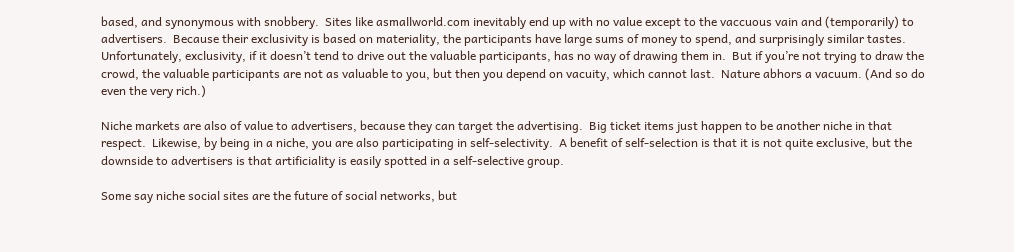based, and synonymous with snobbery.  Sites like asmallworld.com inevitably end up with no value except to the vaccuous vain and (temporarily) to advertisers.  Because their exclusivity is based on materiality, the participants have large sums of money to spend, and surprisingly similar tastes.  Unfortunately, exclusivity, if it doesn’t tend to drive out the valuable participants, has no way of drawing them in.  But if you’re not trying to draw the crowd, the valuable participants are not as valuable to you, but then you depend on vacuity, which cannot last.  Nature abhors a vacuum. (And so do even the very rich.)

Niche markets are also of value to advertisers, because they can target the advertising.  Big ticket items just happen to be another niche in that respect.  Likewise, by being in a niche, you are also participating in self-selectivity.  A benefit of self-selection is that it is not quite exclusive, but the downside to advertisers is that artificiality is easily spotted in a self-selective group.

Some say niche social sites are the future of social networks, but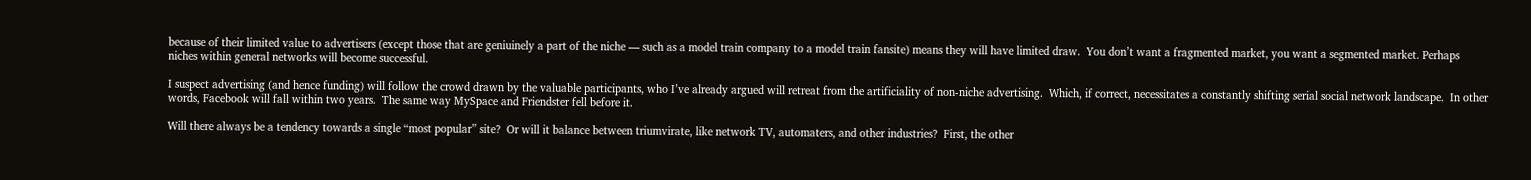because of their limited value to advertisers (except those that are geniuinely a part of the niche — such as a model train company to a model train fansite) means they will have limited draw.  You don’t want a fragmented market, you want a segmented market. Perhaps niches within general networks will become successful.

I suspect advertising (and hence funding) will follow the crowd drawn by the valuable participants, who I’ve already argued will retreat from the artificiality of non-niche advertising.  Which, if correct, necessitates a constantly shifting serial social network landscape.  In other words, Facebook will fall within two years.  The same way MySpace and Friendster fell before it.

Will there always be a tendency towards a single “most popular” site?  Or will it balance between triumvirate, like network TV, automaters, and other industries?  First, the other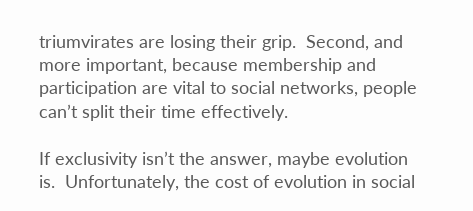triumvirates are losing their grip.  Second, and more important, because membership and participation are vital to social networks, people can’t split their time effectively.

If exclusivity isn’t the answer, maybe evolution is.  Unfortunately, the cost of evolution in social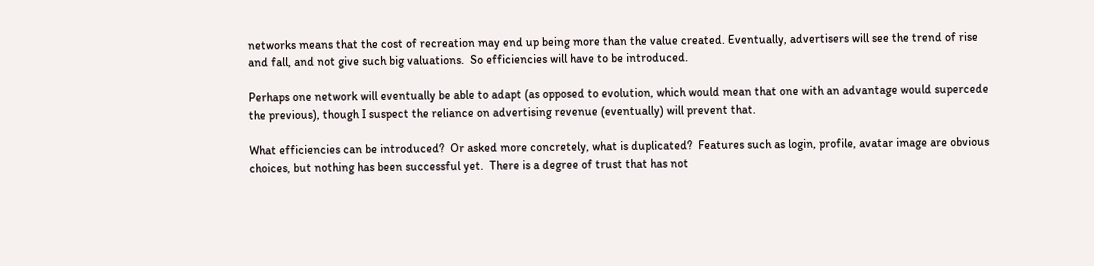networks means that the cost of recreation may end up being more than the value created. Eventually, advertisers will see the trend of rise and fall, and not give such big valuations.  So efficiencies will have to be introduced.

Perhaps one network will eventually be able to adapt (as opposed to evolution, which would mean that one with an advantage would supercede the previous), though I suspect the reliance on advertising revenue (eventually) will prevent that.

What efficiencies can be introduced?  Or asked more concretely, what is duplicated?  Features such as login, profile, avatar image are obvious choices, but nothing has been successful yet.  There is a degree of trust that has not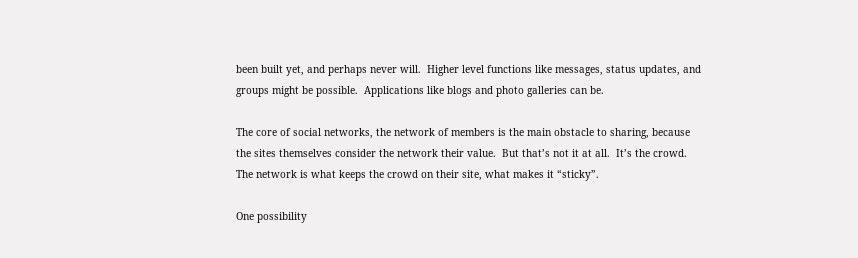been built yet, and perhaps never will.  Higher level functions like messages, status updates, and groups might be possible.  Applications like blogs and photo galleries can be.

The core of social networks, the network of members is the main obstacle to sharing, because the sites themselves consider the network their value.  But that’s not it at all.  It’s the crowd.  The network is what keeps the crowd on their site, what makes it “sticky”.

One possibility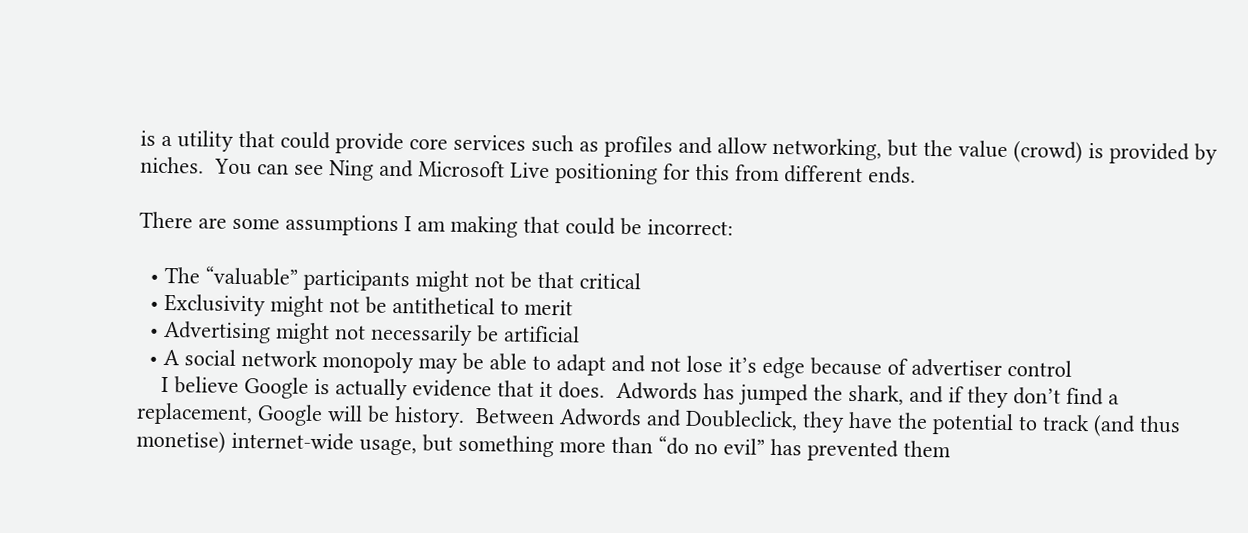is a utility that could provide core services such as profiles and allow networking, but the value (crowd) is provided by niches.  You can see Ning and Microsoft Live positioning for this from different ends.

There are some assumptions I am making that could be incorrect:

  • The “valuable” participants might not be that critical
  • Exclusivity might not be antithetical to merit
  • Advertising might not necessarily be artificial
  • A social network monopoly may be able to adapt and not lose it’s edge because of advertiser control
    I believe Google is actually evidence that it does.  Adwords has jumped the shark, and if they don’t find a replacement, Google will be history.  Between Adwords and Doubleclick, they have the potential to track (and thus monetise) internet-wide usage, but something more than “do no evil” has prevented them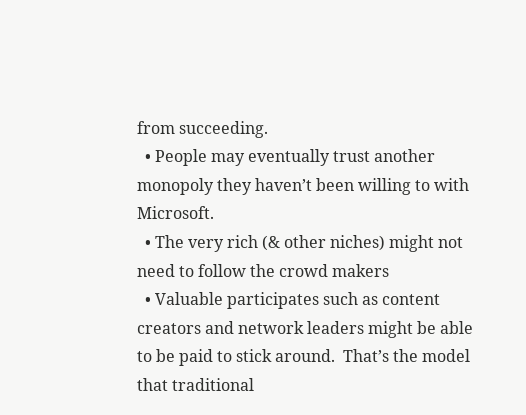from succeeding.
  • People may eventually trust another monopoly they haven’t been willing to with Microsoft.
  • The very rich (& other niches) might not need to follow the crowd makers
  • Valuable participates such as content creators and network leaders might be able to be paid to stick around.  That’s the model that traditional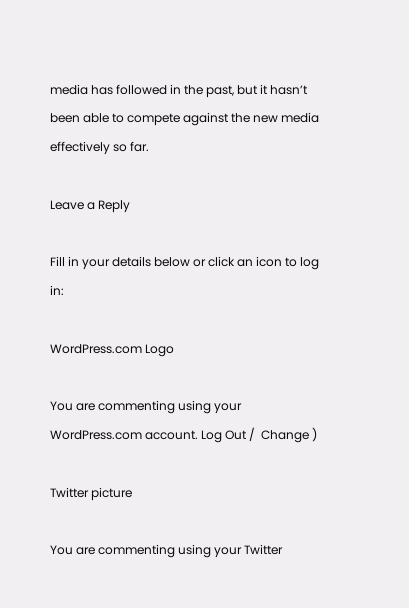media has followed in the past, but it hasn’t been able to compete against the new media effectively so far.

Leave a Reply

Fill in your details below or click an icon to log in:

WordPress.com Logo

You are commenting using your WordPress.com account. Log Out /  Change )

Twitter picture

You are commenting using your Twitter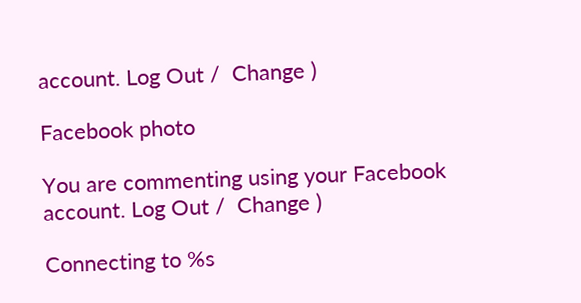account. Log Out /  Change )

Facebook photo

You are commenting using your Facebook account. Log Out /  Change )

Connecting to %s